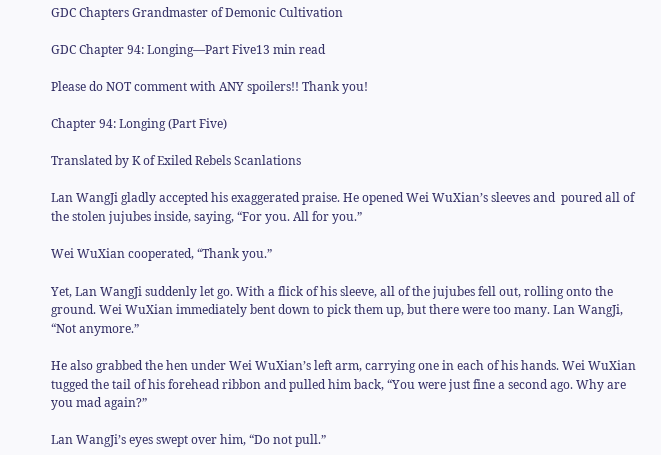GDC Chapters Grandmaster of Demonic Cultivation

GDC Chapter 94: Longing—Part Five13 min read

Please do NOT comment with ANY spoilers!! Thank you!

Chapter 94: Longing (Part Five)

Translated by K of Exiled Rebels Scanlations

Lan WangJi gladly accepted his exaggerated praise. He opened Wei WuXian’s sleeves and  poured all of the stolen jujubes inside, saying, “For you. All for you.”

Wei WuXian cooperated, “Thank you.”

Yet, Lan WangJi suddenly let go. With a flick of his sleeve, all of the jujubes fell out, rolling onto the ground. Wei WuXian immediately bent down to pick them up, but there were too many. Lan WangJi, “Not anymore.”

He also grabbed the hen under Wei WuXian’s left arm, carrying one in each of his hands. Wei WuXian tugged the tail of his forehead ribbon and pulled him back, “You were just fine a second ago. Why are you mad again?”

Lan WangJi’s eyes swept over him, “Do not pull.”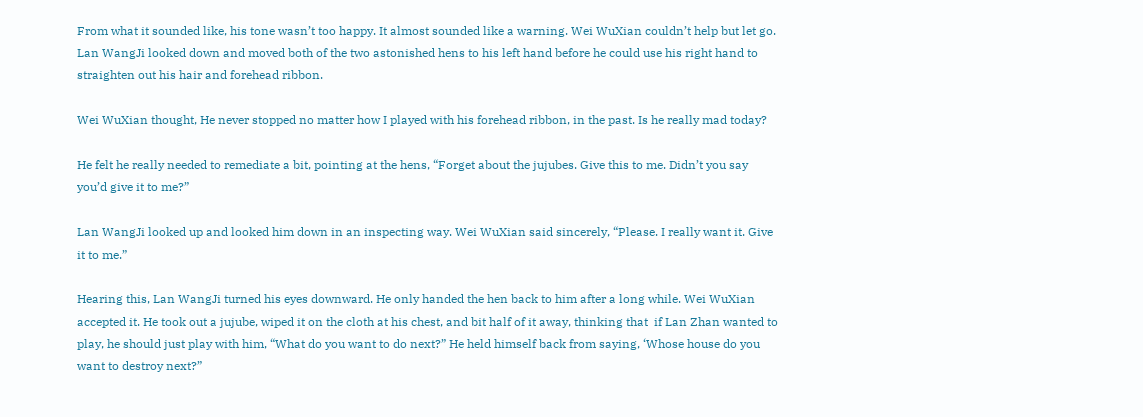From what it sounded like, his tone wasn’t too happy. It almost sounded like a warning. Wei WuXian couldn’t help but let go. Lan WangJi looked down and moved both of the two astonished hens to his left hand before he could use his right hand to straighten out his hair and forehead ribbon.

Wei WuXian thought, He never stopped no matter how I played with his forehead ribbon, in the past. Is he really mad today?

He felt he really needed to remediate a bit, pointing at the hens, “Forget about the jujubes. Give this to me. Didn’t you say you’d give it to me?”

Lan WangJi looked up and looked him down in an inspecting way. Wei WuXian said sincerely, “Please. I really want it. Give it to me.”

Hearing this, Lan WangJi turned his eyes downward. He only handed the hen back to him after a long while. Wei WuXian accepted it. He took out a jujube, wiped it on the cloth at his chest, and bit half of it away, thinking that  if Lan Zhan wanted to play, he should just play with him, “What do you want to do next?” He held himself back from saying, ‘Whose house do you want to destroy next?”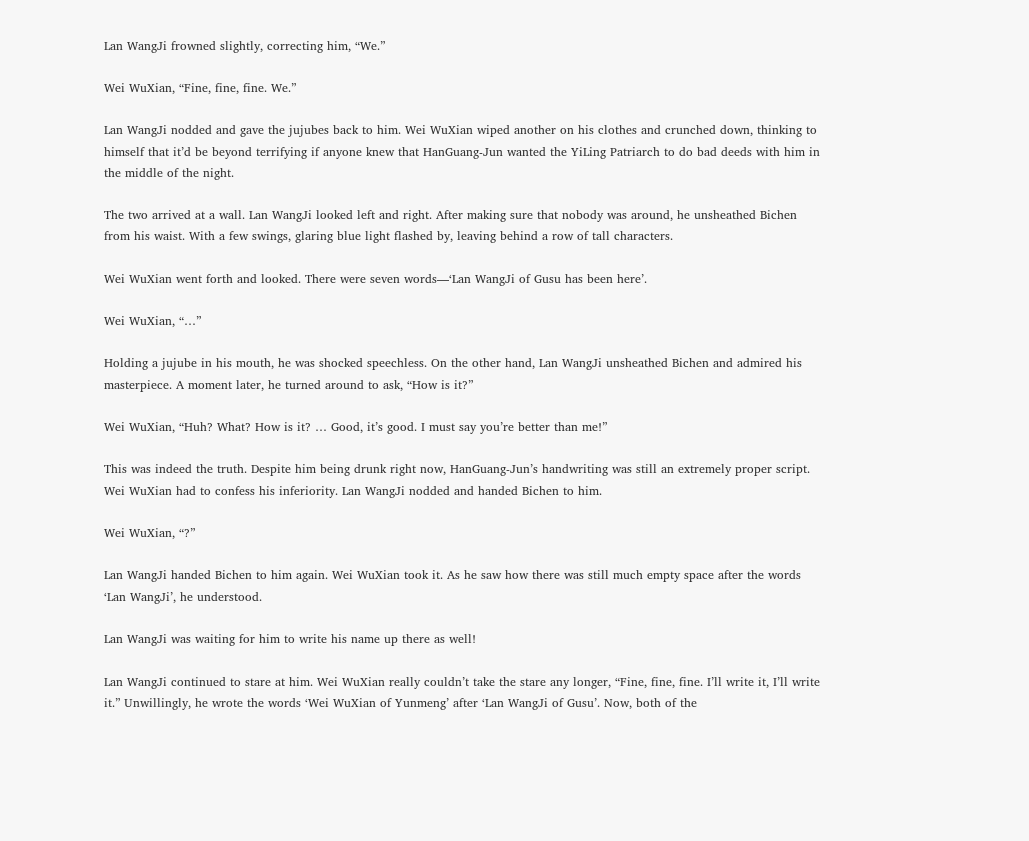Lan WangJi frowned slightly, correcting him, “We.”

Wei WuXian, “Fine, fine, fine. We.”

Lan WangJi nodded and gave the jujubes back to him. Wei WuXian wiped another on his clothes and crunched down, thinking to himself that it’d be beyond terrifying if anyone knew that HanGuang-Jun wanted the YiLing Patriarch to do bad deeds with him in the middle of the night.

The two arrived at a wall. Lan WangJi looked left and right. After making sure that nobody was around, he unsheathed Bichen from his waist. With a few swings, glaring blue light flashed by, leaving behind a row of tall characters.

Wei WuXian went forth and looked. There were seven words—‘Lan WangJi of Gusu has been here’.

Wei WuXian, “…”

Holding a jujube in his mouth, he was shocked speechless. On the other hand, Lan WangJi unsheathed Bichen and admired his masterpiece. A moment later, he turned around to ask, “How is it?”

Wei WuXian, “Huh? What? How is it? … Good, it’s good. I must say you’re better than me!”

This was indeed the truth. Despite him being drunk right now, HanGuang-Jun’s handwriting was still an extremely proper script. Wei WuXian had to confess his inferiority. Lan WangJi nodded and handed Bichen to him.

Wei WuXian, “?”

Lan WangJi handed Bichen to him again. Wei WuXian took it. As he saw how there was still much empty space after the words ‘Lan WangJi’, he understood.

Lan WangJi was waiting for him to write his name up there as well!

Lan WangJi continued to stare at him. Wei WuXian really couldn’t take the stare any longer, “Fine, fine, fine. I’ll write it, I’ll write it.” Unwillingly, he wrote the words ‘Wei WuXian of Yunmeng’ after ‘Lan WangJi of Gusu’. Now, both of the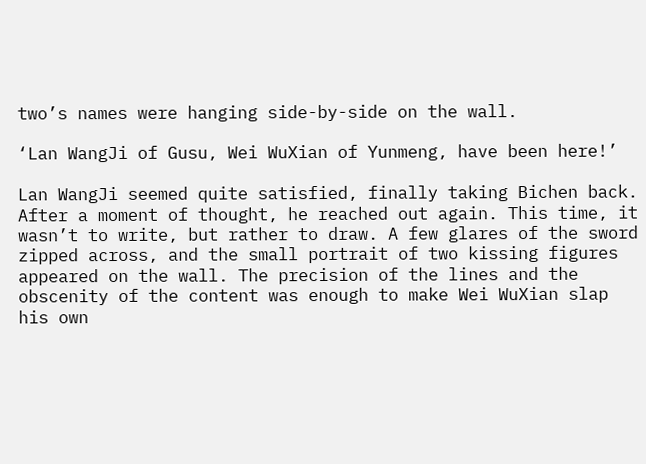two’s names were hanging side-by-side on the wall.

‘Lan WangJi of Gusu, Wei WuXian of Yunmeng, have been here!’

Lan WangJi seemed quite satisfied, finally taking Bichen back. After a moment of thought, he reached out again. This time, it wasn’t to write, but rather to draw. A few glares of the sword zipped across, and the small portrait of two kissing figures appeared on the wall. The precision of the lines and the obscenity of the content was enough to make Wei WuXian slap his own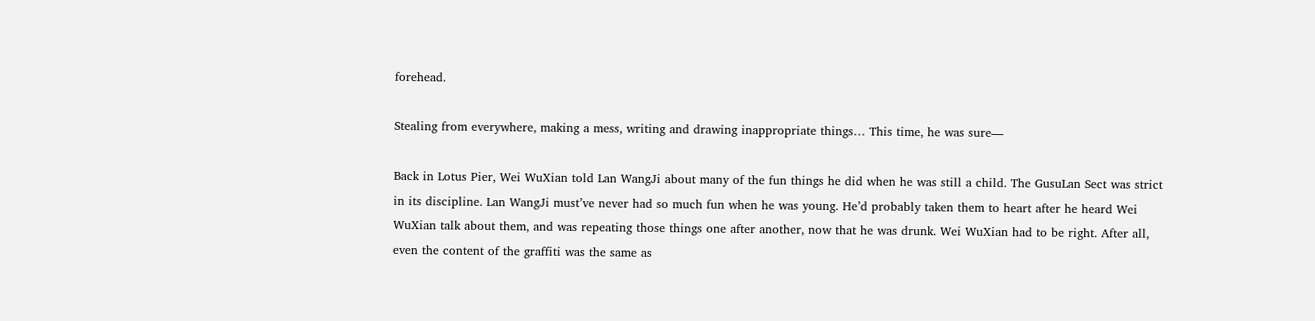forehead.

Stealing from everywhere, making a mess, writing and drawing inappropriate things… This time, he was sure—

Back in Lotus Pier, Wei WuXian told Lan WangJi about many of the fun things he did when he was still a child. The GusuLan Sect was strict in its discipline. Lan WangJi must’ve never had so much fun when he was young. He’d probably taken them to heart after he heard Wei WuXian talk about them, and was repeating those things one after another, now that he was drunk. Wei WuXian had to be right. After all, even the content of the graffiti was the same as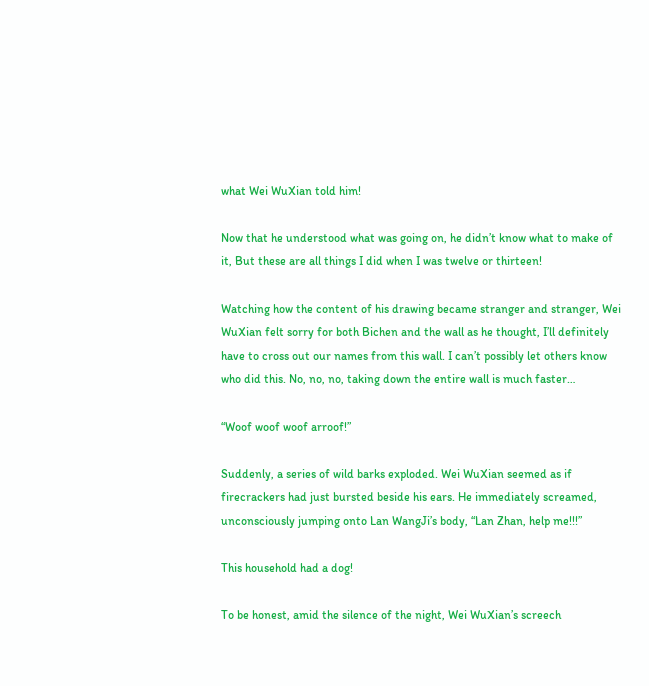what Wei WuXian told him!

Now that he understood what was going on, he didn’t know what to make of it, But these are all things I did when I was twelve or thirteen!

Watching how the content of his drawing became stranger and stranger, Wei WuXian felt sorry for both Bichen and the wall as he thought, I’ll definitely have to cross out our names from this wall. I can’t possibly let others know who did this. No, no, no, taking down the entire wall is much faster…

“Woof woof woof arroof!”

Suddenly, a series of wild barks exploded. Wei WuXian seemed as if firecrackers had just bursted beside his ears. He immediately screamed, unconsciously jumping onto Lan WangJi’s body, “Lan Zhan, help me!!!”

This household had a dog!

To be honest, amid the silence of the night, Wei WuXian’s screech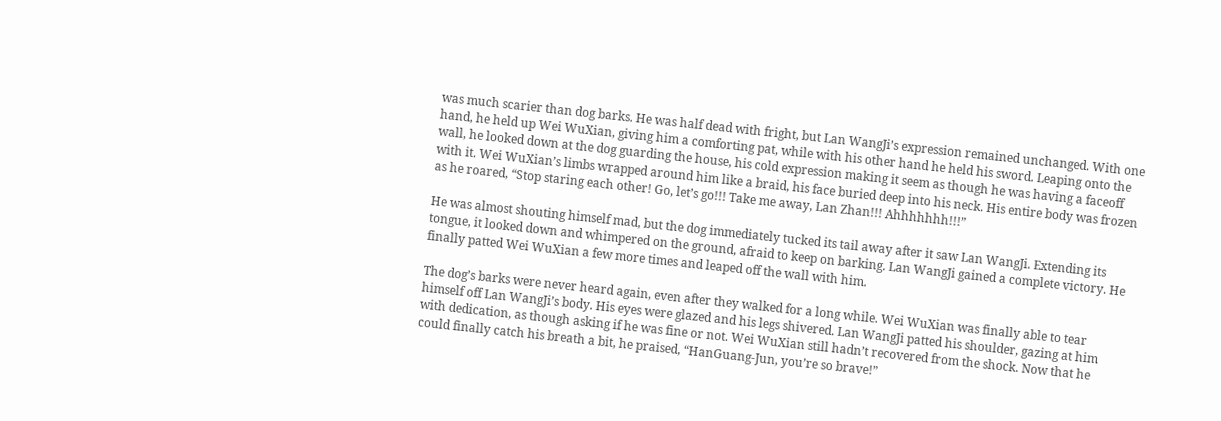was much scarier than dog barks. He was half dead with fright, but Lan WangJi’s expression remained unchanged. With one hand, he held up Wei WuXian, giving him a comforting pat, while with his other hand he held his sword. Leaping onto the wall, he looked down at the dog guarding the house, his cold expression making it seem as though he was having a faceoff with it. Wei WuXian’s limbs wrapped around him like a braid, his face buried deep into his neck. His entire body was frozen as he roared, “Stop staring each other! Go, let’s go!!! Take me away, Lan Zhan!!! Ahhhhhhh!!!”

He was almost shouting himself mad, but the dog immediately tucked its tail away after it saw Lan WangJi. Extending its tongue, it looked down and whimpered on the ground, afraid to keep on barking. Lan WangJi gained a complete victory. He finally patted Wei WuXian a few more times and leaped off the wall with him.

The dog’s barks were never heard again, even after they walked for a long while. Wei WuXian was finally able to tear himself off Lan WangJi’s body. His eyes were glazed and his legs shivered. Lan WangJi patted his shoulder, gazing at him with dedication, as though asking if he was fine or not. Wei WuXian still hadn’t recovered from the shock. Now that he could finally catch his breath a bit, he praised, “HanGuang-Jun, you’re so brave!”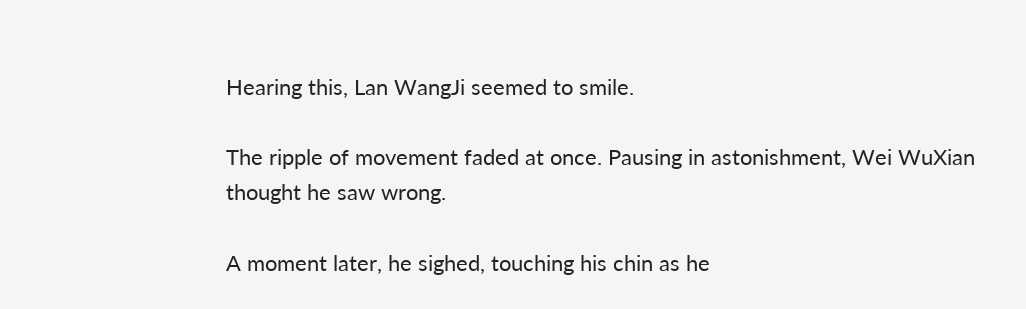Hearing this, Lan WangJi seemed to smile.

The ripple of movement faded at once. Pausing in astonishment, Wei WuXian thought he saw wrong.

A moment later, he sighed, touching his chin as he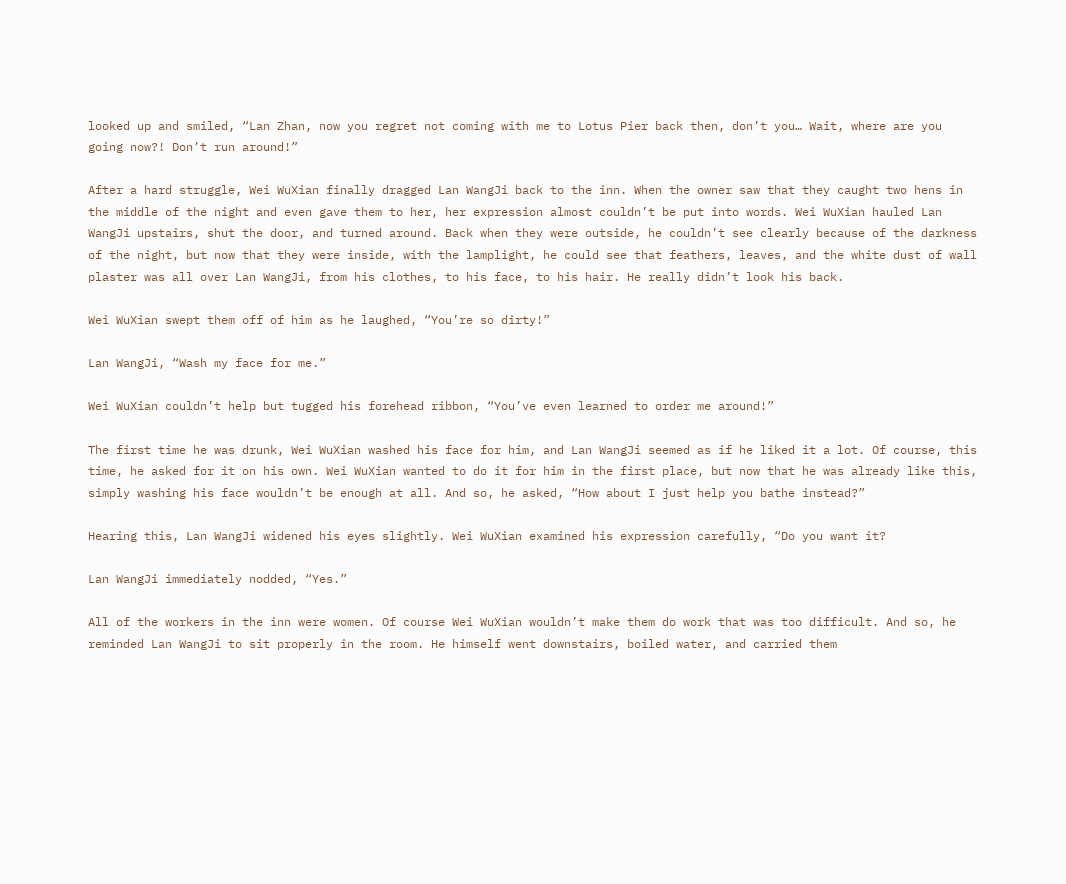looked up and smiled, “Lan Zhan, now you regret not coming with me to Lotus Pier back then, don’t you… Wait, where are you going now?! Don’t run around!”

After a hard struggle, Wei WuXian finally dragged Lan WangJi back to the inn. When the owner saw that they caught two hens in the middle of the night and even gave them to her, her expression almost couldn’t be put into words. Wei WuXian hauled Lan WangJi upstairs, shut the door, and turned around. Back when they were outside, he couldn’t see clearly because of the darkness of the night, but now that they were inside, with the lamplight, he could see that feathers, leaves, and the white dust of wall plaster was all over Lan WangJi, from his clothes, to his face, to his hair. He really didn’t look his back.

Wei WuXian swept them off of him as he laughed, “You’re so dirty!”

Lan WangJi, “Wash my face for me.”

Wei WuXian couldn’t help but tugged his forehead ribbon, “You’ve even learned to order me around!”

The first time he was drunk, Wei WuXian washed his face for him, and Lan WangJi seemed as if he liked it a lot. Of course, this time, he asked for it on his own. Wei WuXian wanted to do it for him in the first place, but now that he was already like this, simply washing his face wouldn’t be enough at all. And so, he asked, “How about I just help you bathe instead?”

Hearing this, Lan WangJi widened his eyes slightly. Wei WuXian examined his expression carefully, “Do you want it?

Lan WangJi immediately nodded, “Yes.”

All of the workers in the inn were women. Of course Wei WuXian wouldn’t make them do work that was too difficult. And so, he reminded Lan WangJi to sit properly in the room. He himself went downstairs, boiled water, and carried them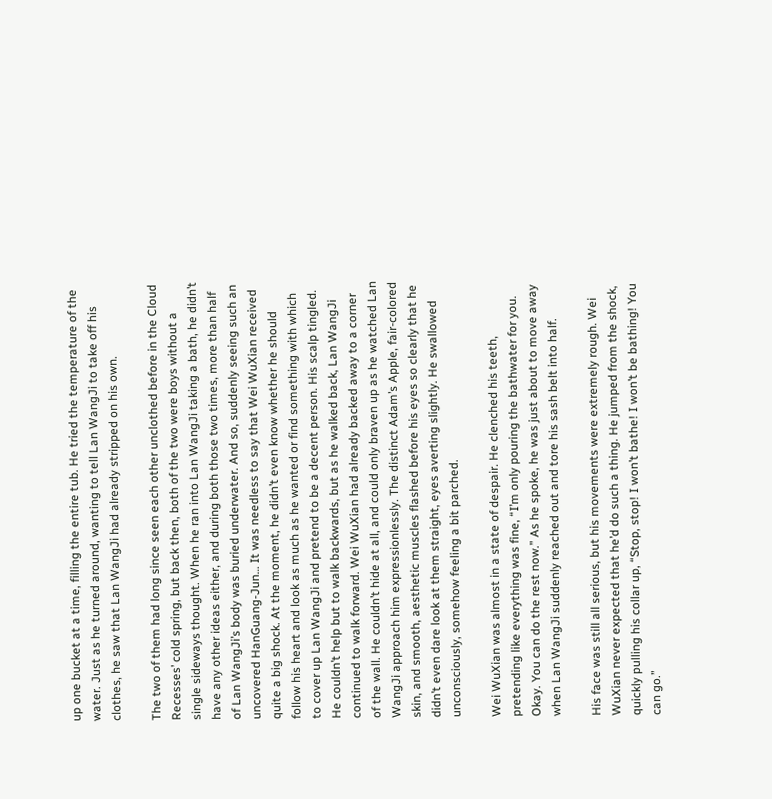up one bucket at a time, filling the entire tub. He tried the temperature of the water. Just as he turned around, wanting to tell Lan WangJi to take off his clothes, he saw that Lan WangJi had already stripped on his own.

The two of them had long since seen each other unclothed before in the Cloud Recesses’ cold spring, but back then, both of the two were boys without a single sideways thought. When he ran into Lan WangJi taking a bath, he didn’t have any other ideas either, and during both those two times, more than half of Lan WangJi’s body was buried underwater. And so, suddenly seeing such an uncovered HanGuang-Jun… It was needless to say that Wei WuXian received quite a big shock. At the moment, he didn’t even know whether he should follow his heart and look as much as he wanted or find something with which to cover up Lan WangJi and pretend to be a decent person. His scalp tingled. He couldn’t help but to walk backwards, but as he walked back, Lan WangJi continued to walk forward. Wei WuXian had already backed away to a corner of the wall. He couldn’t hide at all, and could only braven up as he watched Lan WangJi approach him expressionlessly. The distinct Adam’s Apple, fair-colored skin, and smooth, aesthetic muscles flashed before his eyes so clearly that he didn’t even dare look at them straight, eyes averting slightly. He swallowed unconsciously, somehow feeling a bit parched.

Wei WuXian was almost in a state of despair. He clenched his teeth, pretending like everything was fine, “I’m only pouring the bathwater for you. Okay. You can do the rest now.” As he spoke, he was just about to move away when Lan WangJi suddenly reached out and tore his sash belt into half.

His face was still all serious, but his movements were extremely rough. Wei WuXian never expected that he’d do such a thing. He jumped from the shock, quickly pulling his collar up, “Stop, stop! I won’t bathe! I won’t be bathing! You can go.”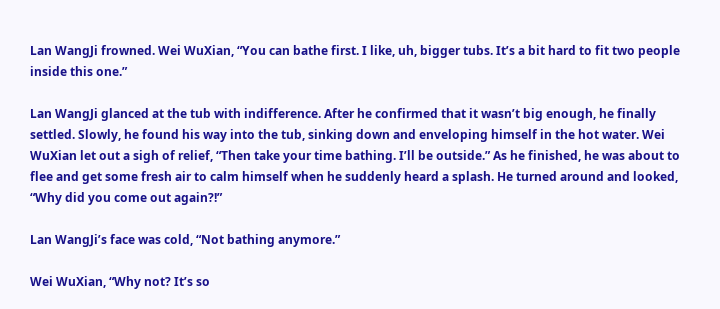Lan WangJi frowned. Wei WuXian, “You can bathe first. I like, uh, bigger tubs. It’s a bit hard to fit two people inside this one.”

Lan WangJi glanced at the tub with indifference. After he confirmed that it wasn’t big enough, he finally settled. Slowly, he found his way into the tub, sinking down and enveloping himself in the hot water. Wei WuXian let out a sigh of relief, “Then take your time bathing. I’ll be outside.” As he finished, he was about to flee and get some fresh air to calm himself when he suddenly heard a splash. He turned around and looked, “Why did you come out again?!”

Lan WangJi’s face was cold, “Not bathing anymore.”

Wei WuXian, “Why not? It’s so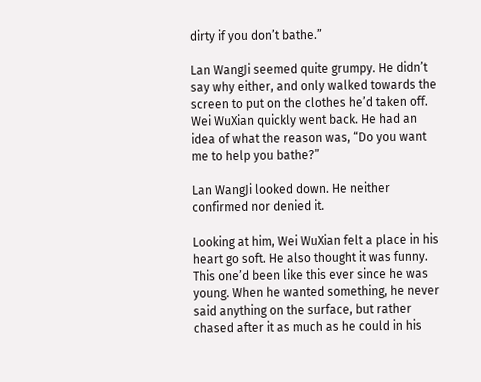dirty if you don’t bathe.”

Lan WangJi seemed quite grumpy. He didn’t say why either, and only walked towards the screen to put on the clothes he’d taken off. Wei WuXian quickly went back. He had an idea of what the reason was, “Do you want me to help you bathe?”

Lan WangJi looked down. He neither confirmed nor denied it.

Looking at him, Wei WuXian felt a place in his heart go soft. He also thought it was funny. This one’d been like this ever since he was young. When he wanted something, he never said anything on the surface, but rather chased after it as much as he could in his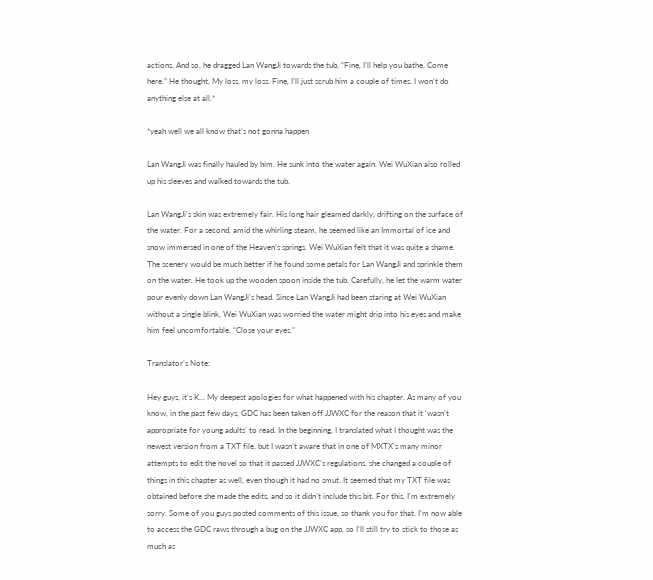actions. And so, he dragged Lan WangJi towards the tub, “Fine, I’ll help you bathe. Come here.” He thought, My loss, my loss. Fine, I’ll just scrub him a couple of times. I won’t do anything else at all.*

*yeah well we all know that’s not gonna happen

Lan WangJi was finally hauled by him. He sunk into the water again. Wei WuXian also rolled up his sleeves and walked towards the tub.

Lan WangJi’s skin was extremely fair. His long hair gleamed darkly, drifting on the surface of the water. For a second, amid the whirling steam, he seemed like an Immortal of ice and snow immersed in one of the Heaven’s springs. Wei WuXian felt that it was quite a shame. The scenery would be much better if he found some petals for Lan WangJi and sprinkle them on the water. He took up the wooden spoon inside the tub. Carefully, he let the warm water pour evenly down Lan WangJi’s head. Since Lan WangJi had been staring at Wei WuXian without a single blink, Wei WuXian was worried the water might drip into his eyes and make him feel uncomfortable, “Close your eyes.”

Translator’s Note:

Hey guys, it’s K… My deepest apologies for what happened with his chapter. As many of you know, in the past few days, GDC has been taken off JJWXC for the reason that it ‘wasn’t appropriate for young adults’ to read. In the beginning, I translated what I thought was the newest version from a TXT file, but I wasn’t aware that in one of MXTX’s many minor attempts to edit the novel so that it passed JJWXC’s regulations, she changed a couple of things in this chapter as well, even though it had no smut. It seemed that my TXT file was obtained before she made the edits, and so it didn’t include this bit. For this, I’m extremely sorry. Some of you guys posted comments of this issue, so thank you for that. I’m now able to access the GDC raws through a bug on the JJWXC app, so I’ll still try to stick to those as much as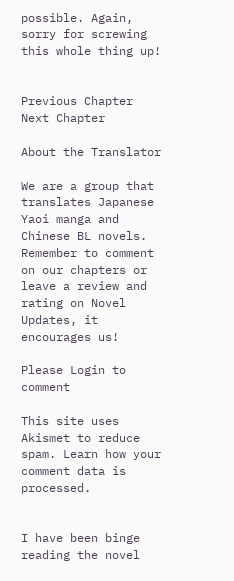possible. Again, sorry for screwing this whole thing up!


Previous Chapter
Next Chapter

About the Translator

We are a group that translates Japanese Yaoi manga and Chinese BL novels. Remember to comment on our chapters or leave a review and rating on Novel Updates, it encourages us!

Please Login to comment

This site uses Akismet to reduce spam. Learn how your comment data is processed.


I have been binge reading the novel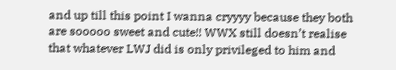and up till this point I wanna cryyyy because they both are sooooo sweet and cute!! WWX still doesn’t realise that whatever LWJ did is only privileged to him and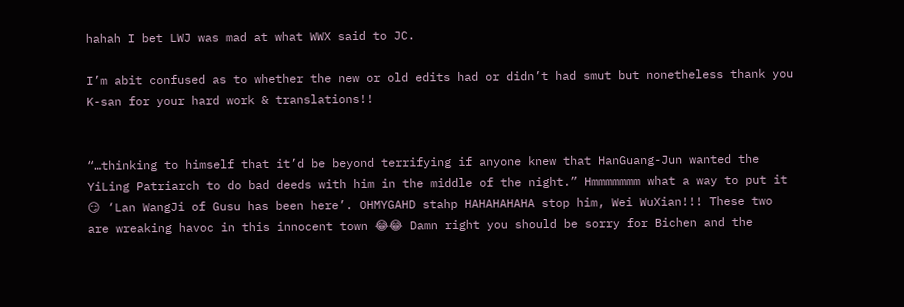hahah I bet LWJ was mad at what WWX said to JC.

I’m abit confused as to whether the new or old edits had or didn’t had smut but nonetheless thank you K-san for your hard work & translations!!


“…thinking to himself that it’d be beyond terrifying if anyone knew that HanGuang-Jun wanted the YiLing Patriarch to do bad deeds with him in the middle of the night.” Hmmmmmmm what a way to put it 😏 ‘Lan WangJi of Gusu has been here’. OHMYGAHD stahp HAHAHAHAHA stop him, Wei WuXian!!! These two are wreaking havoc in this innocent town 😂😂 Damn right you should be sorry for Bichen and the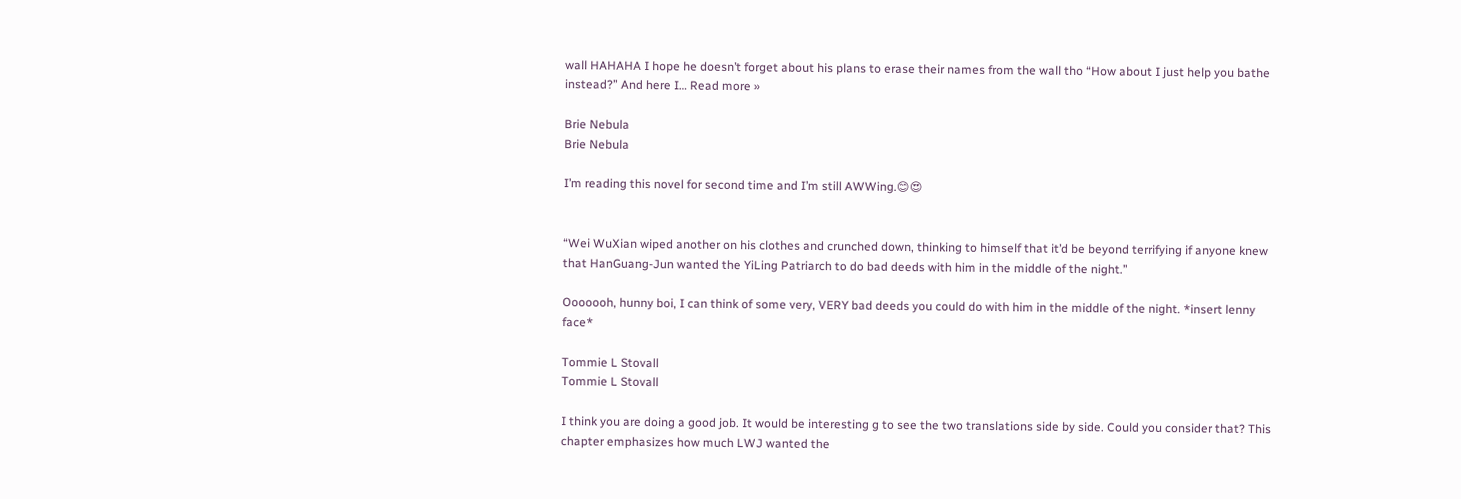wall HAHAHA I hope he doesn’t forget about his plans to erase their names from the wall tho “How about I just help you bathe instead?” And here I… Read more »

Brie Nebula
Brie Nebula

I’m reading this novel for second time and I’m still AWWing.😊😍


“Wei WuXian wiped another on his clothes and crunched down, thinking to himself that it’d be beyond terrifying if anyone knew that HanGuang-Jun wanted the YiLing Patriarch to do bad deeds with him in the middle of the night.”

Ooooooh, hunny boi, I can think of some very, VERY bad deeds you could do with him in the middle of the night. *insert lenny face*

Tommie L Stovall
Tommie L Stovall

I think you are doing a good job. It would be interesting g to see the two translations side by side. Could you consider that? This chapter emphasizes how much LWJ wanted the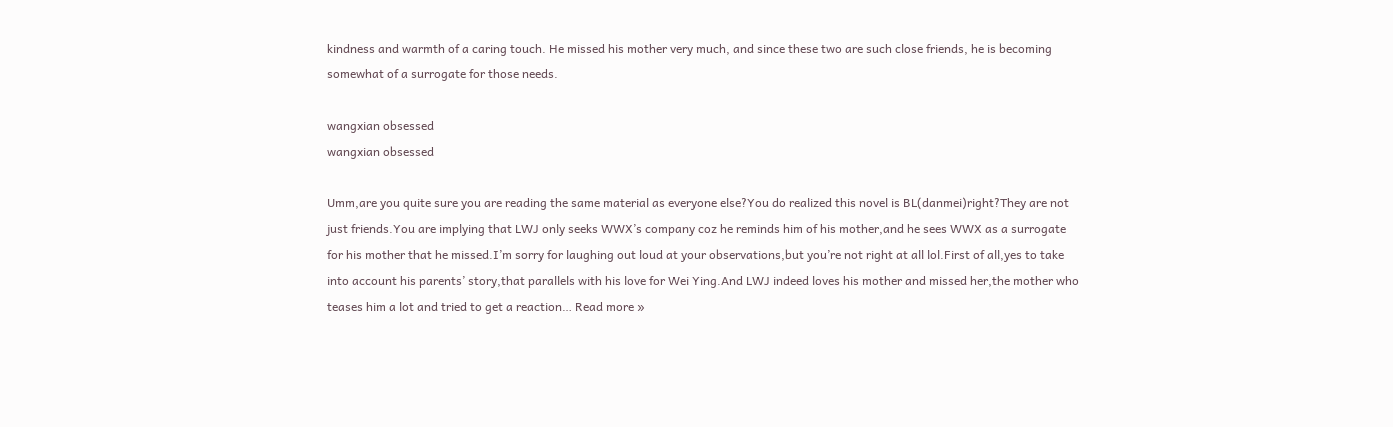kindness and warmth of a caring touch. He missed his mother very much, and since these two are such close friends, he is becoming somewhat of a surrogate for those needs.

wangxian obsessed
wangxian obsessed

Umm,are you quite sure you are reading the same material as everyone else?You do realized this novel is BL(danmei)right?They are not just friends.You are implying that LWJ only seeks WWX’s company coz he reminds him of his mother,and he sees WWX as a surrogate for his mother that he missed.I’m sorry for laughing out loud at your observations,but you’re not right at all lol.First of all,yes to take into account his parents’ story,that parallels with his love for Wei Ying.And LWJ indeed loves his mother and missed her,the mother who teases him a lot and tried to get a reaction… Read more »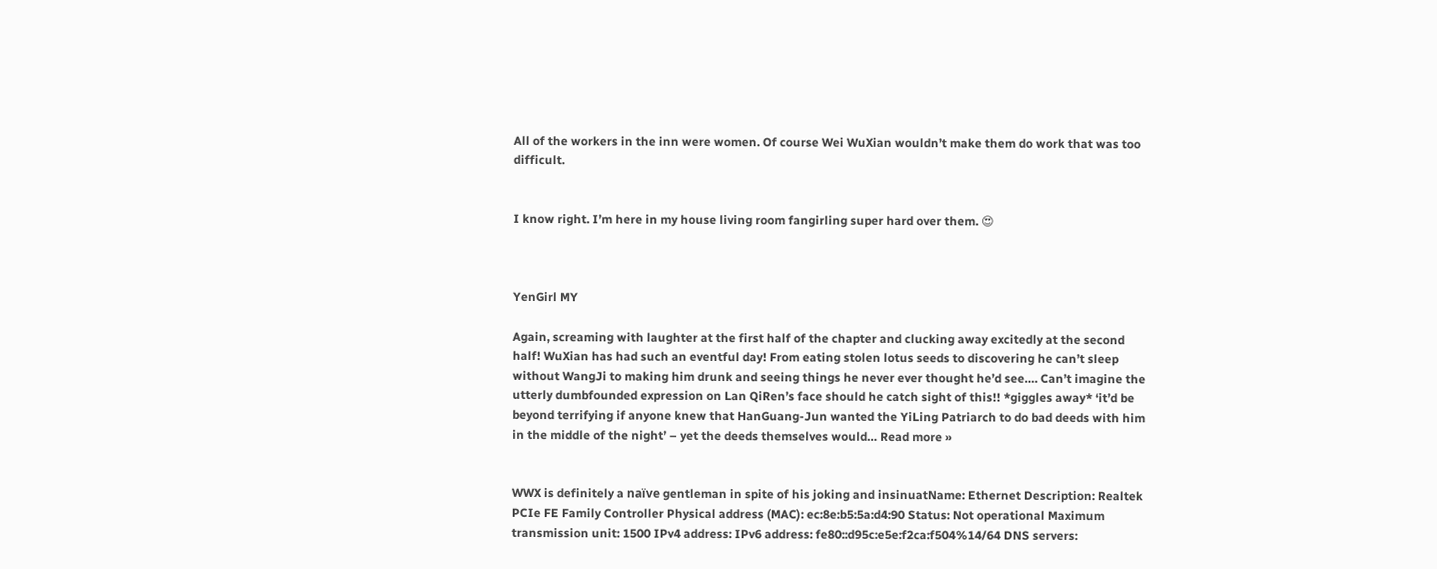All of the workers in the inn were women. Of course Wei WuXian wouldn’t make them do work that was too difficult.


I know right. I’m here in my house living room fangirling super hard over them. 😍



YenGirl MY

Again, screaming with laughter at the first half of the chapter and clucking away excitedly at the second half! WuXian has had such an eventful day! From eating stolen lotus seeds to discovering he can’t sleep without WangJi to making him drunk and seeing things he never ever thought he’d see…. Can’t imagine the utterly dumbfounded expression on Lan QiRen’s face should he catch sight of this!! *giggles away* ‘it’d be beyond terrifying if anyone knew that HanGuang-Jun wanted the YiLing Patriarch to do bad deeds with him in the middle of the night’ – yet the deeds themselves would… Read more »


WWX is definitely a naïve gentleman in spite of his joking and insinuatName: Ethernet Description: Realtek PCIe FE Family Controller Physical address (MAC): ec:8e:b5:5a:d4:90 Status: Not operational Maximum transmission unit: 1500 IPv4 address: IPv6 address: fe80::d95c:e5e:f2ca:f504%14/64 DNS servers: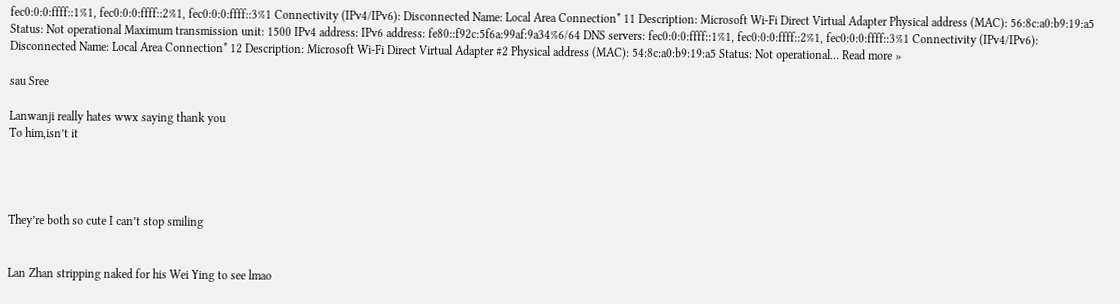fec0:0:0:ffff::1%1, fec0:0:0:ffff::2%1, fec0:0:0:ffff::3%1 Connectivity (IPv4/IPv6): Disconnected Name: Local Area Connection* 11 Description: Microsoft Wi-Fi Direct Virtual Adapter Physical address (MAC): 56:8c:a0:b9:19:a5 Status: Not operational Maximum transmission unit: 1500 IPv4 address: IPv6 address: fe80::f92c:5f6a:99af:9a34%6/64 DNS servers: fec0:0:0:ffff::1%1, fec0:0:0:ffff::2%1, fec0:0:0:ffff::3%1 Connectivity (IPv4/IPv6): Disconnected Name: Local Area Connection* 12 Description: Microsoft Wi-Fi Direct Virtual Adapter #2 Physical address (MAC): 54:8c:a0:b9:19:a5 Status: Not operational… Read more »

sau Sree

Lanwanji really hates wwx saying thank you
To him,isn’t it




They’re both so cute I can’t stop smiling


Lan Zhan stripping naked for his Wei Ying to see lmao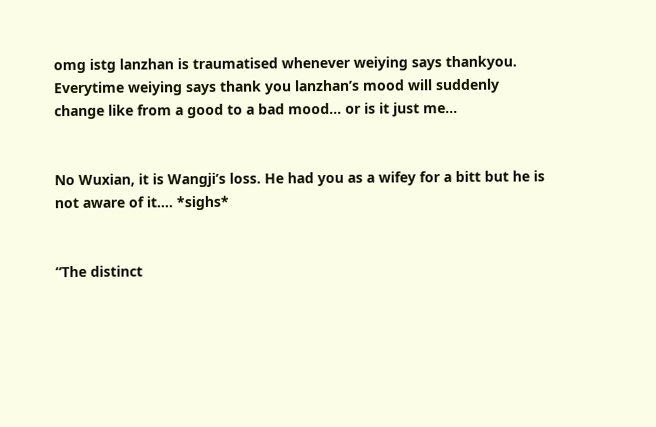omg istg lanzhan is traumatised whenever weiying says thankyou. Everytime weiying says thank you lanzhan’s mood will suddenly change like from a good to a bad mood… or is it just me…


No Wuxian, it is Wangji’s loss. He had you as a wifey for a bitt but he is not aware of it…. *sighs*


“The distinct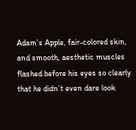Adam’s Apple, fair-colored skin, and smooth, aesthetic muscles flashed before his eyes so clearly that he didn’t even dare look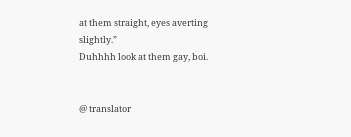at them straight, eyes averting slightly.”
Duhhhh look at them gay, boi.


@ translator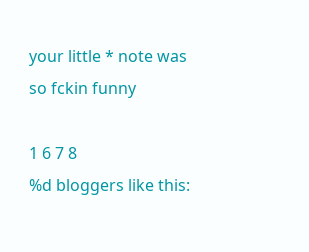your little * note was so fckin funny

1 6 7 8
%d bloggers like this: